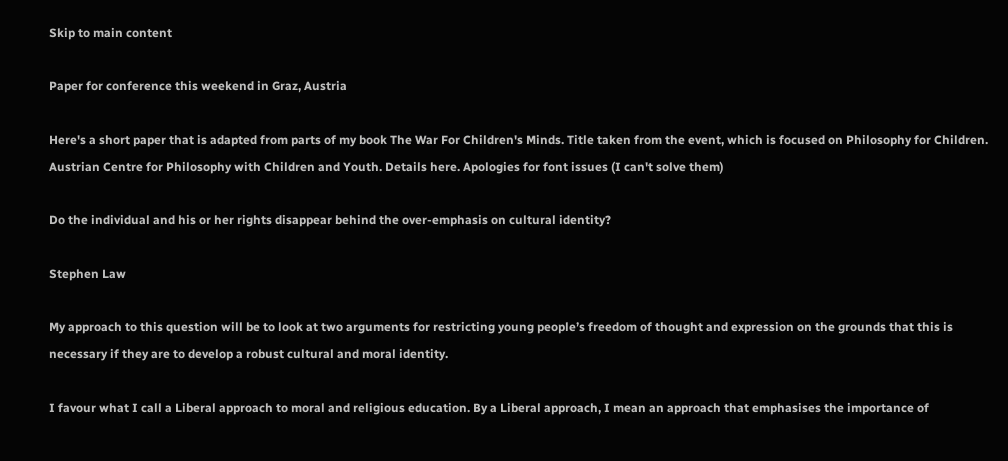Skip to main content

Paper for conference this weekend in Graz, Austria

Here's a short paper that is adapted from parts of my book The War For Children's Minds. Title taken from the event, which is focused on Philosophy for Children. Austrian Centre for Philosophy with Children and Youth. Details here. Apologies for font issues (I can't solve them)

Do the individual and his or her rights disappear behind the over-emphasis on cultural identity?

Stephen Law

My approach to this question will be to look at two arguments for restricting young people’s freedom of thought and expression on the grounds that this is necessary if they are to develop a robust cultural and moral identity.

I favour what I call a Liberal approach to moral and religious education. By a Liberal approach, I mean an approach that emphasises the importance of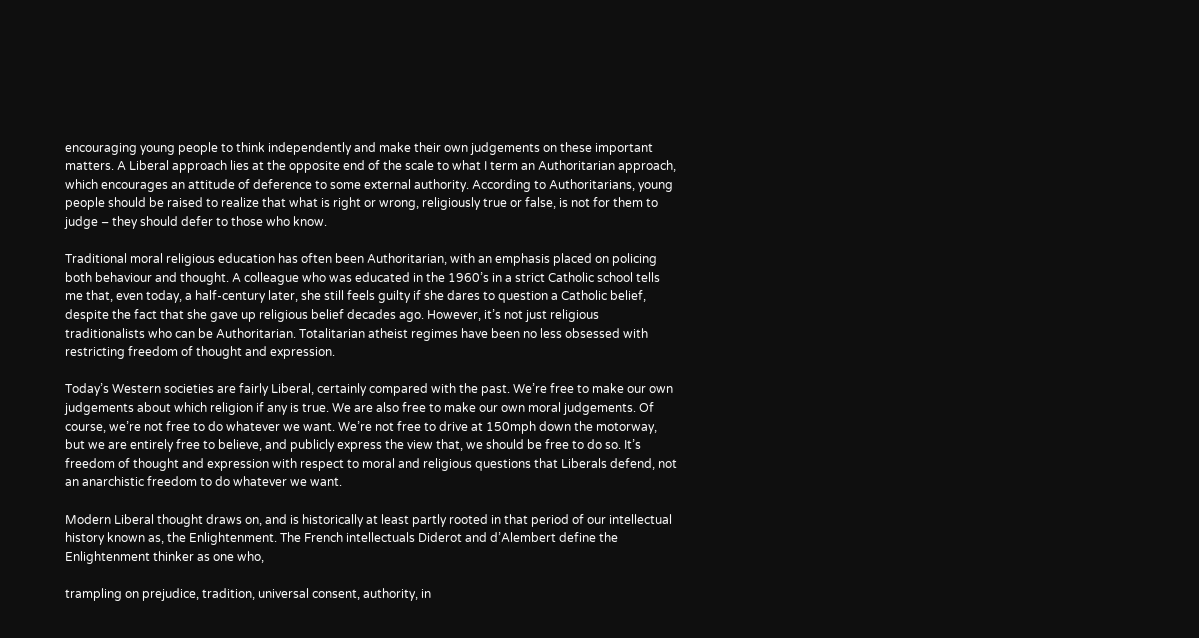encouraging young people to think independently and make their own judgements on these important matters. A Liberal approach lies at the opposite end of the scale to what I term an Authoritarian approach, which encourages an attitude of deference to some external authority. According to Authoritarians, young people should be raised to realize that what is right or wrong, religiously true or false, is not for them to judge – they should defer to those who know.

Traditional moral religious education has often been Authoritarian, with an emphasis placed on policing both behaviour and thought. A colleague who was educated in the 1960’s in a strict Catholic school tells me that, even today, a half-century later, she still feels guilty if she dares to question a Catholic belief, despite the fact that she gave up religious belief decades ago. However, it’s not just religious traditionalists who can be Authoritarian. Totalitarian atheist regimes have been no less obsessed with restricting freedom of thought and expression.

Today’s Western societies are fairly Liberal, certainly compared with the past. We’re free to make our own judgements about which religion if any is true. We are also free to make our own moral judgements. Of course, we’re not free to do whatever we want. We’re not free to drive at 150mph down the motorway, but we are entirely free to believe, and publicly express the view that, we should be free to do so. It’s freedom of thought and expression with respect to moral and religious questions that Liberals defend, not an anarchistic freedom to do whatever we want.

Modern Liberal thought draws on, and is historically at least partly rooted in that period of our intellectual history known as, the Enlightenment. The French intellectuals Diderot and d’Alembert define the Enlightenment thinker as one who,

trampling on prejudice, tradition, universal consent, authority, in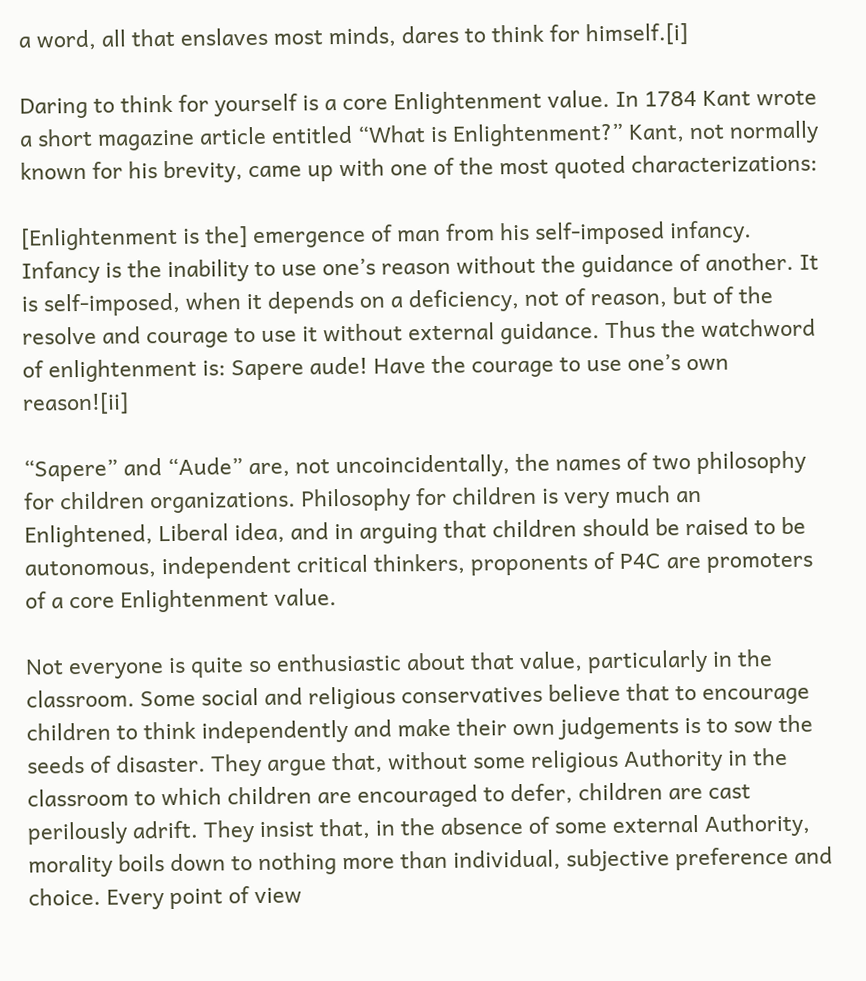a word, all that enslaves most minds, dares to think for himself.[i]

Daring to think for yourself is a core Enlightenment value. In 1784 Kant wrote a short magazine article entitled “What is Enlightenment?” Kant, not normally known for his brevity, came up with one of the most quoted characterizations:

[Enlightenment is the] emergence of man from his self-imposed infancy. Infancy is the inability to use one’s reason without the guidance of another. It is self-imposed, when it depends on a deficiency, not of reason, but of the resolve and courage to use it without external guidance. Thus the watchword of enlightenment is: Sapere aude! Have the courage to use one’s own reason![ii]

“Sapere” and “Aude” are, not uncoincidentally, the names of two philosophy for children organizations. Philosophy for children is very much an Enlightened, Liberal idea, and in arguing that children should be raised to be autonomous, independent critical thinkers, proponents of P4C are promoters of a core Enlightenment value.

Not everyone is quite so enthusiastic about that value, particularly in the classroom. Some social and religious conservatives believe that to encourage children to think independently and make their own judgements is to sow the seeds of disaster. They argue that, without some religious Authority in the classroom to which children are encouraged to defer, children are cast perilously adrift. They insist that, in the absence of some external Authority, morality boils down to nothing more than individual, subjective preference and choice. Every point of view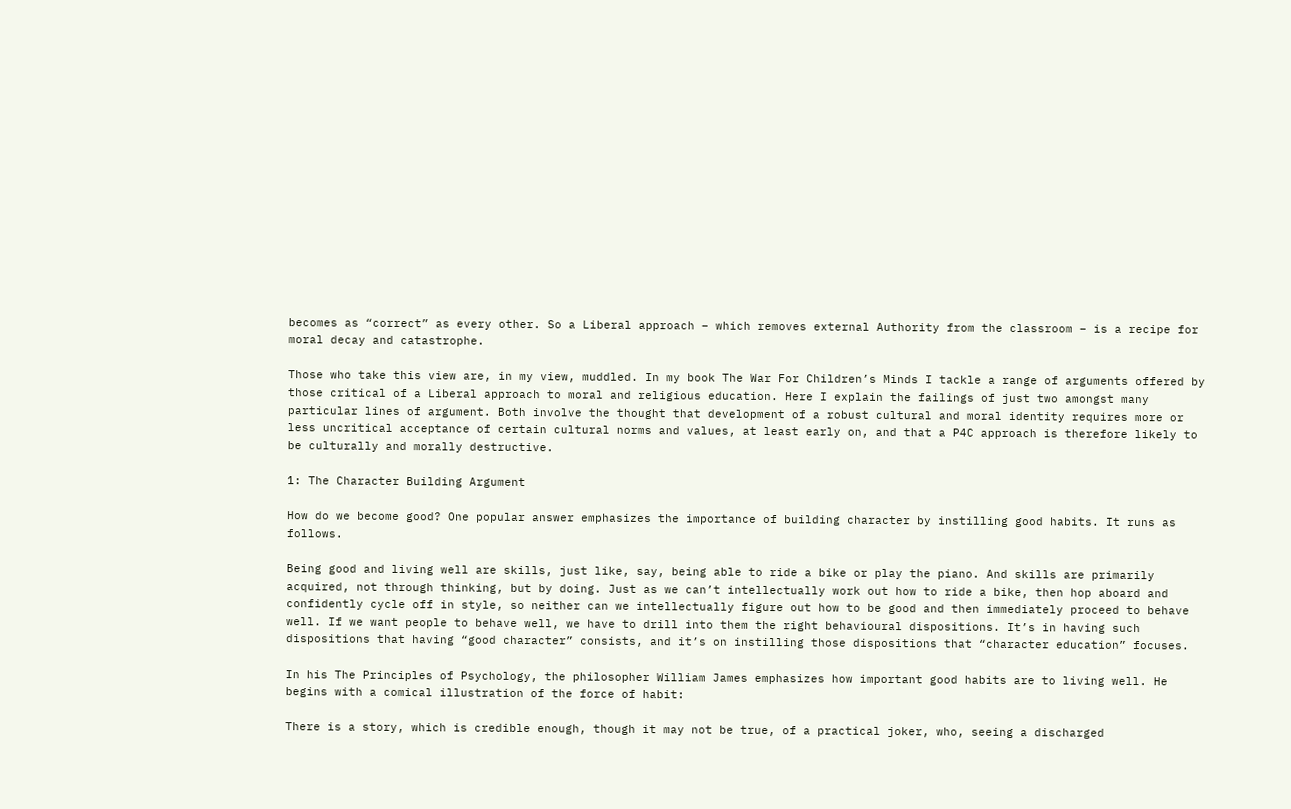becomes as “correct” as every other. So a Liberal approach – which removes external Authority from the classroom – is a recipe for moral decay and catastrophe.

Those who take this view are, in my view, muddled. In my book The War For Children’s Minds I tackle a range of arguments offered by those critical of a Liberal approach to moral and religious education. Here I explain the failings of just two amongst many particular lines of argument. Both involve the thought that development of a robust cultural and moral identity requires more or less uncritical acceptance of certain cultural norms and values, at least early on, and that a P4C approach is therefore likely to be culturally and morally destructive.

1: The Character Building Argument

How do we become good? One popular answer emphasizes the importance of building character by instilling good habits. It runs as follows.

Being good and living well are skills, just like, say, being able to ride a bike or play the piano. And skills are primarily acquired, not through thinking, but by doing. Just as we can’t intellectually work out how to ride a bike, then hop aboard and confidently cycle off in style, so neither can we intellectually figure out how to be good and then immediately proceed to behave well. If we want people to behave well, we have to drill into them the right behavioural dispositions. It’s in having such dispositions that having “good character” consists, and it’s on instilling those dispositions that “character education” focuses.

In his The Principles of Psychology, the philosopher William James emphasizes how important good habits are to living well. He begins with a comical illustration of the force of habit:

There is a story, which is credible enough, though it may not be true, of a practical joker, who, seeing a discharged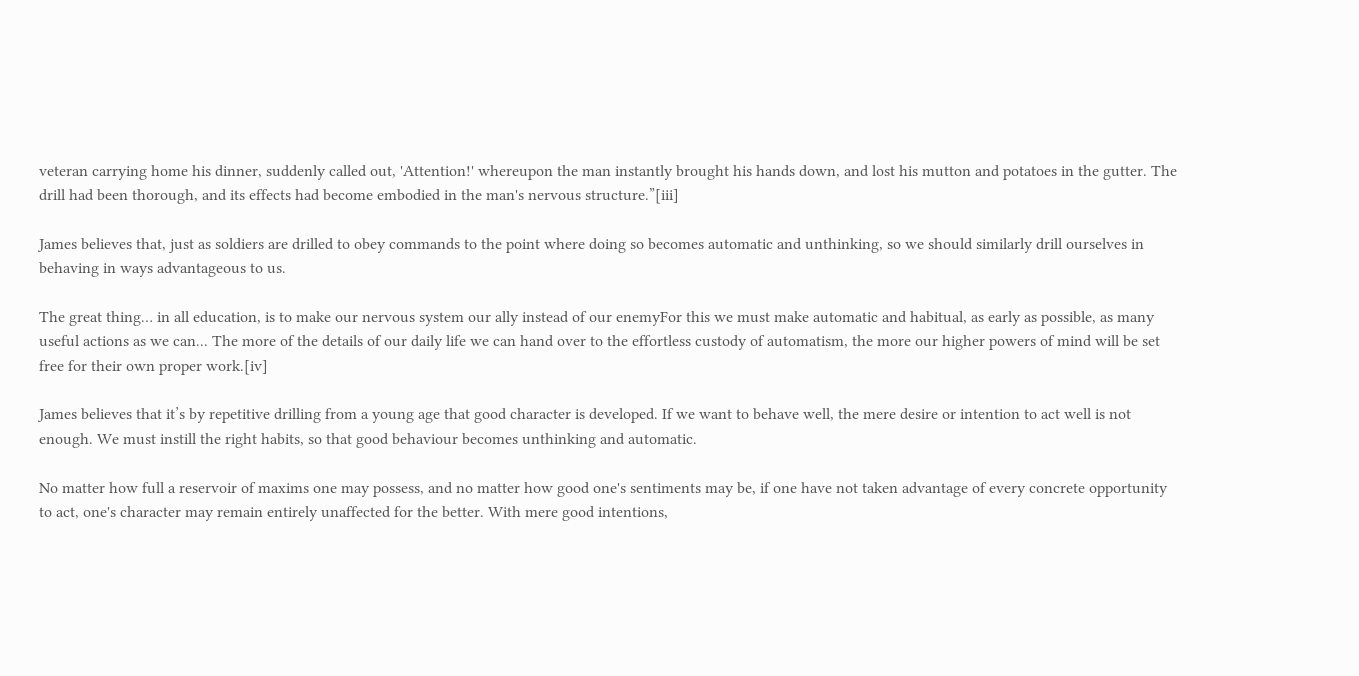veteran carrying home his dinner, suddenly called out, 'Attention!' whereupon the man instantly brought his hands down, and lost his mutton and potatoes in the gutter. The drill had been thorough, and its effects had become embodied in the man's nervous structure.”[iii]

James believes that, just as soldiers are drilled to obey commands to the point where doing so becomes automatic and unthinking, so we should similarly drill ourselves in behaving in ways advantageous to us.

The great thing… in all education, is to make our nervous system our ally instead of our enemyFor this we must make automatic and habitual, as early as possible, as many useful actions as we can... The more of the details of our daily life we can hand over to the effortless custody of automatism, the more our higher powers of mind will be set free for their own proper work.[iv]

James believes that it’s by repetitive drilling from a young age that good character is developed. If we want to behave well, the mere desire or intention to act well is not enough. We must instill the right habits, so that good behaviour becomes unthinking and automatic.

No matter how full a reservoir of maxims one may possess, and no matter how good one's sentiments may be, if one have not taken advantage of every concrete opportunity to act, one's character may remain entirely unaffected for the better. With mere good intentions,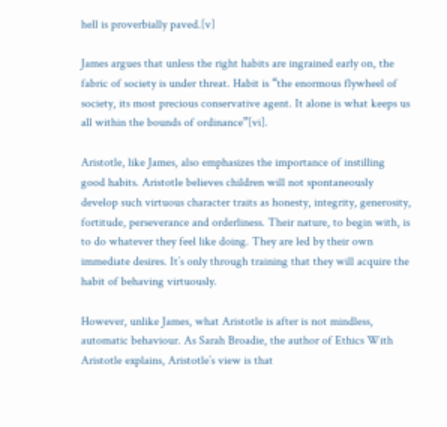hell is proverbially paved.[v]

James argues that unless the right habits are ingrained early on, the fabric of society is under threat. Habit is “the enormous flywheel of society, its most precious conservative agent. It alone is what keeps us all within the bounds of ordinance”[vi].

Aristotle, like James, also emphasizes the importance of instilling good habits. Aristotle believes children will not spontaneously develop such virtuous character traits as honesty, integrity, generosity, fortitude, perseverance and orderliness. Their nature, to begin with, is to do whatever they feel like doing. They are led by their own immediate desires. It’s only through training that they will acquire the habit of behaving virtuously.

However, unlike James, what Aristotle is after is not mindless, automatic behaviour. As Sarah Broadie, the author of Ethics With Aristotle explains, Aristotle’s view is that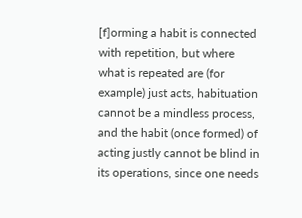[f]orming a habit is connected with repetition, but where what is repeated are (for example) just acts, habituation cannot be a mindless process, and the habit (once formed) of acting justly cannot be blind in its operations, since one needs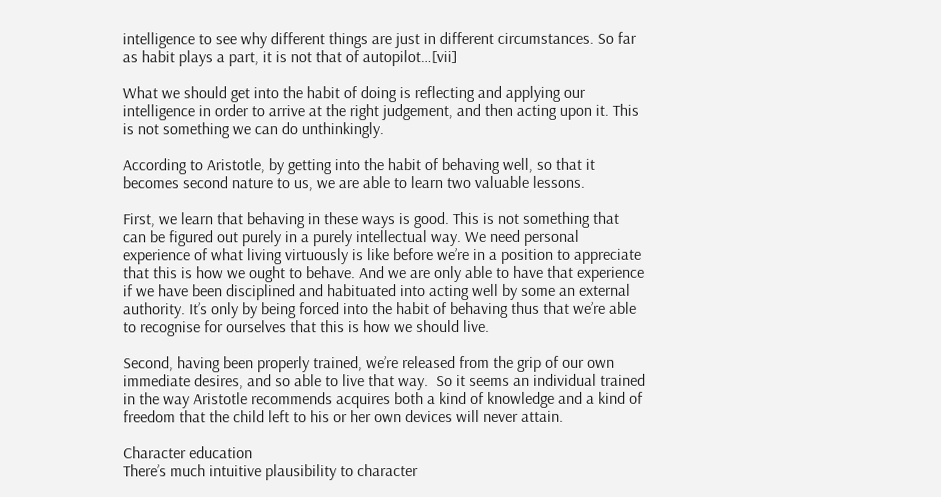intelligence to see why different things are just in different circumstances. So far as habit plays a part, it is not that of autopilot…[vii]

What we should get into the habit of doing is reflecting and applying our intelligence in order to arrive at the right judgement, and then acting upon it. This is not something we can do unthinkingly.

According to Aristotle, by getting into the habit of behaving well, so that it becomes second nature to us, we are able to learn two valuable lessons.

First, we learn that behaving in these ways is good. This is not something that can be figured out purely in a purely intellectual way. We need personal experience of what living virtuously is like before we’re in a position to appreciate that this is how we ought to behave. And we are only able to have that experience if we have been disciplined and habituated into acting well by some an external authority. It’s only by being forced into the habit of behaving thus that we’re able to recognise for ourselves that this is how we should live.

Second, having been properly trained, we’re released from the grip of our own immediate desires, and so able to live that way.  So it seems an individual trained in the way Aristotle recommends acquires both a kind of knowledge and a kind of freedom that the child left to his or her own devices will never attain.

Character education
There’s much intuitive plausibility to character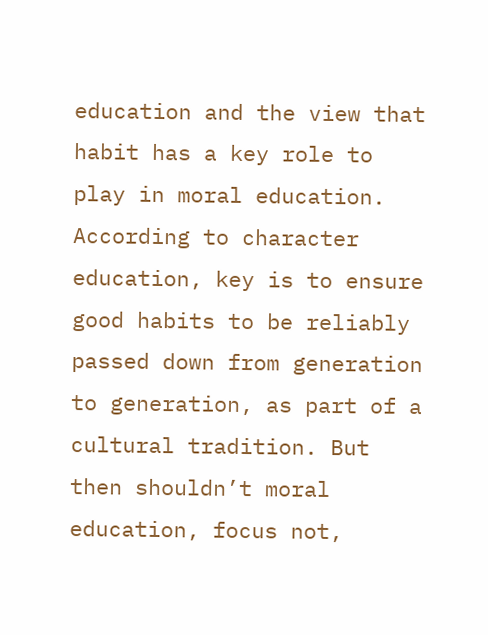education and the view that habit has a key role to play in moral education. According to character education, key is to ensure good habits to be reliably passed down from generation to generation, as part of a cultural tradition. But then shouldn’t moral education, focus not,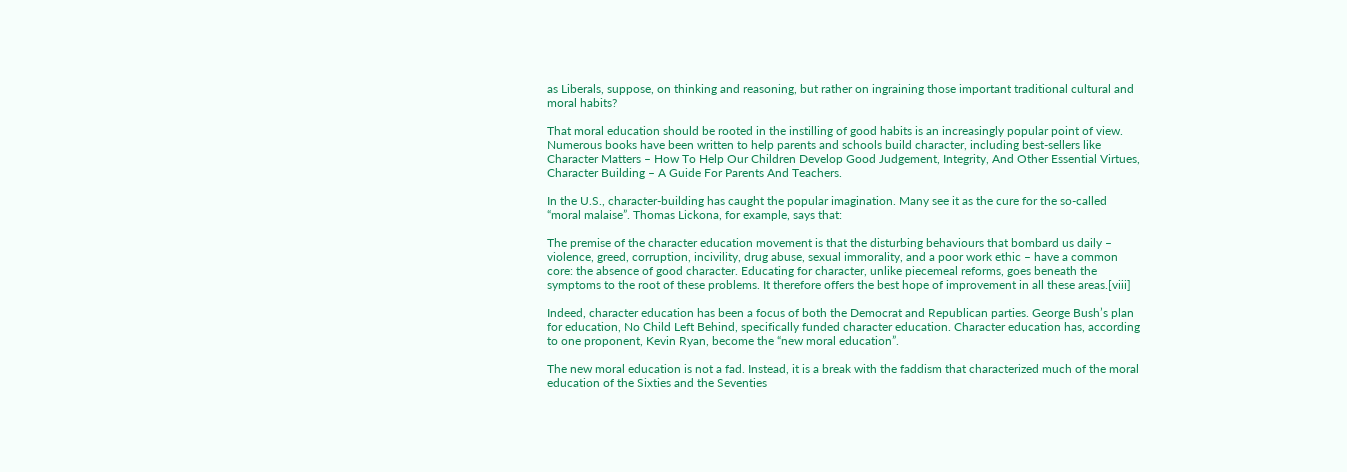as Liberals, suppose, on thinking and reasoning, but rather on ingraining those important traditional cultural and moral habits?

That moral education should be rooted in the instilling of good habits is an increasingly popular point of view. Numerous books have been written to help parents and schools build character, including best-sellers like Character Matters – How To Help Our Children Develop Good Judgement, Integrity, And Other Essential Virtues, Character Building – A Guide For Parents And Teachers.

In the U.S., character-building has caught the popular imagination. Many see it as the cure for the so-called “moral malaise”. Thomas Lickona, for example, says that:

The premise of the character education movement is that the disturbing behaviours that bombard us daily – violence, greed, corruption, incivility, drug abuse, sexual immorality, and a poor work ethic – have a common core: the absence of good character. Educating for character, unlike piecemeal reforms, goes beneath the symptoms to the root of these problems. It therefore offers the best hope of improvement in all these areas.[viii]

Indeed, character education has been a focus of both the Democrat and Republican parties. George Bush’s plan for education, No Child Left Behind, specifically funded character education. Character education has, according to one proponent, Kevin Ryan, become the “new moral education”.

The new moral education is not a fad. Instead, it is a break with the faddism that characterized much of the moral education of the Sixties and the Seventies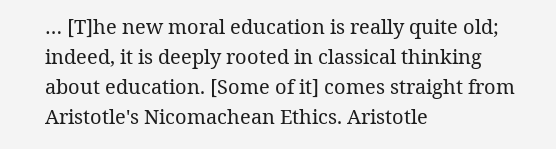… [T]he new moral education is really quite old; indeed, it is deeply rooted in classical thinking about education. [Some of it] comes straight from Aristotle's Nicomachean Ethics. Aristotle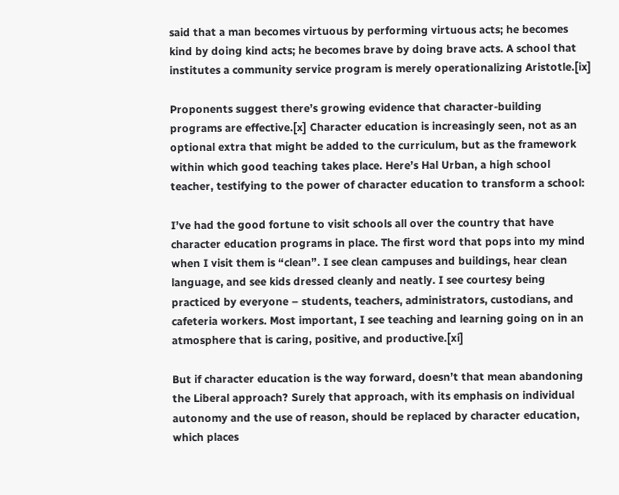said that a man becomes virtuous by performing virtuous acts; he becomes kind by doing kind acts; he becomes brave by doing brave acts. A school that institutes a community service program is merely operationalizing Aristotle.[ix]

Proponents suggest there’s growing evidence that character-building programs are effective.[x] Character education is increasingly seen, not as an optional extra that might be added to the curriculum, but as the framework within which good teaching takes place. Here’s Hal Urban, a high school teacher, testifying to the power of character education to transform a school:

I’ve had the good fortune to visit schools all over the country that have character education programs in place. The first word that pops into my mind when I visit them is “clean”. I see clean campuses and buildings, hear clean language, and see kids dressed cleanly and neatly. I see courtesy being practiced by everyone – students, teachers, administrators, custodians, and cafeteria workers. Most important, I see teaching and learning going on in an atmosphere that is caring, positive, and productive.[xi]

But if character education is the way forward, doesn’t that mean abandoning the Liberal approach? Surely that approach, with its emphasis on individual autonomy and the use of reason, should be replaced by character education, which places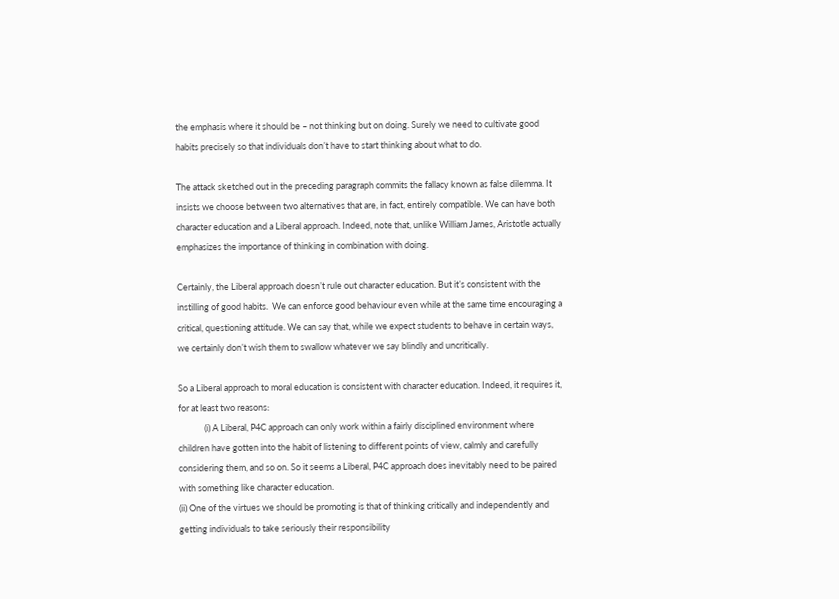the emphasis where it should be – not thinking but on doing. Surely we need to cultivate good habits precisely so that individuals don’t have to start thinking about what to do.

The attack sketched out in the preceding paragraph commits the fallacy known as false dilemma. It insists we choose between two alternatives that are, in fact, entirely compatible. We can have both character education and a Liberal approach. Indeed, note that, unlike William James, Aristotle actually emphasizes the importance of thinking in combination with doing.

Certainly, the Liberal approach doesn’t rule out character education. But it’s consistent with the instilling of good habits.  We can enforce good behaviour even while at the same time encouraging a critical, questioning attitude. We can say that, while we expect students to behave in certain ways, we certainly don’t wish them to swallow whatever we say blindly and uncritically.

So a Liberal approach to moral education is consistent with character education. Indeed, it requires it, for at least two reasons:
             (i) A Liberal, P4C approach can only work within a fairly disciplined environment where children have gotten into the habit of listening to different points of view, calmly and carefully considering them, and so on. So it seems a Liberal, P4C approach does inevitably need to be paired with something like character education.
(ii) One of the virtues we should be promoting is that of thinking critically and independently and getting individuals to take seriously their responsibility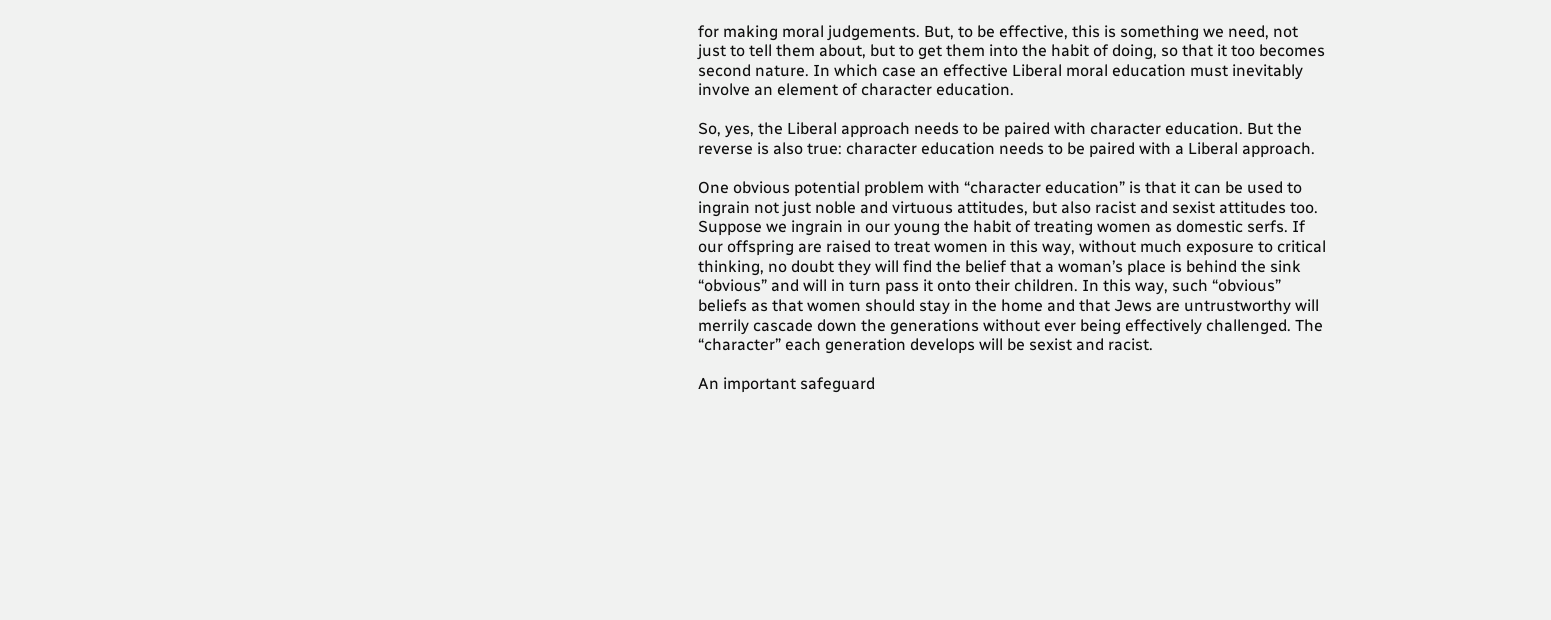for making moral judgements. But, to be effective, this is something we need, not just to tell them about, but to get them into the habit of doing, so that it too becomes second nature. In which case an effective Liberal moral education must inevitably involve an element of character education.

So, yes, the Liberal approach needs to be paired with character education. But the reverse is also true: character education needs to be paired with a Liberal approach.

One obvious potential problem with “character education” is that it can be used to ingrain not just noble and virtuous attitudes, but also racist and sexist attitudes too. Suppose we ingrain in our young the habit of treating women as domestic serfs. If our offspring are raised to treat women in this way, without much exposure to critical thinking, no doubt they will find the belief that a woman’s place is behind the sink “obvious” and will in turn pass it onto their children. In this way, such “obvious” beliefs as that women should stay in the home and that Jews are untrustworthy will merrily cascade down the generations without ever being effectively challenged. The “character” each generation develops will be sexist and racist.

An important safeguard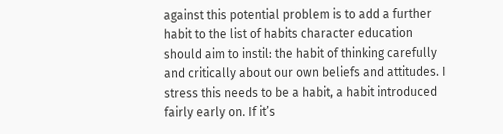against this potential problem is to add a further habit to the list of habits character education should aim to instil: the habit of thinking carefully and critically about our own beliefs and attitudes. I stress this needs to be a habit, a habit introduced fairly early on. If it’s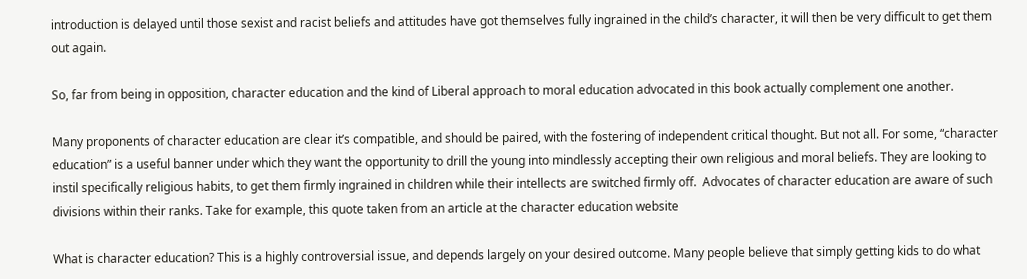introduction is delayed until those sexist and racist beliefs and attitudes have got themselves fully ingrained in the child’s character, it will then be very difficult to get them out again.

So, far from being in opposition, character education and the kind of Liberal approach to moral education advocated in this book actually complement one another.

Many proponents of character education are clear it’s compatible, and should be paired, with the fostering of independent critical thought. But not all. For some, “character education” is a useful banner under which they want the opportunity to drill the young into mindlessly accepting their own religious and moral beliefs. They are looking to instil specifically religious habits, to get them firmly ingrained in children while their intellects are switched firmly off.  Advocates of character education are aware of such divisions within their ranks. Take for example, this quote taken from an article at the character education website

What is character education? This is a highly controversial issue, and depends largely on your desired outcome. Many people believe that simply getting kids to do what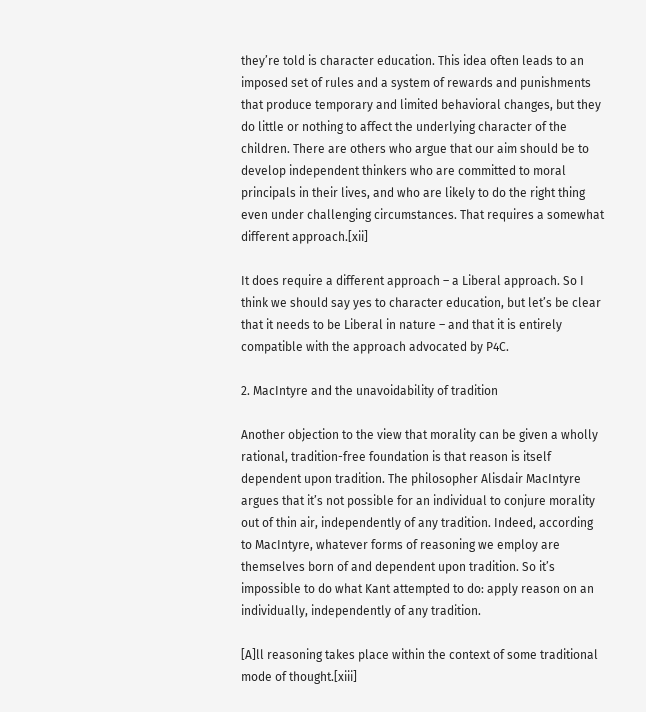they’re told is character education. This idea often leads to an imposed set of rules and a system of rewards and punishments that produce temporary and limited behavioral changes, but they do little or nothing to affect the underlying character of the children. There are others who argue that our aim should be to develop independent thinkers who are committed to moral principals in their lives, and who are likely to do the right thing even under challenging circumstances. That requires a somewhat different approach.[xii]

It does require a different approach – a Liberal approach. So I think we should say yes to character education, but let’s be clear that it needs to be Liberal in nature – and that it is entirely compatible with the approach advocated by P4C.

2. MacIntyre and the unavoidability of tradition

Another objection to the view that morality can be given a wholly rational, tradition-free foundation is that reason is itself dependent upon tradition. The philosopher Alisdair MacIntyre argues that it’s not possible for an individual to conjure morality out of thin air, independently of any tradition. Indeed, according to MacIntyre, whatever forms of reasoning we employ are themselves born of and dependent upon tradition. So it’s impossible to do what Kant attempted to do: apply reason on an individually, independently of any tradition.

[A]ll reasoning takes place within the context of some traditional mode of thought.[xiii]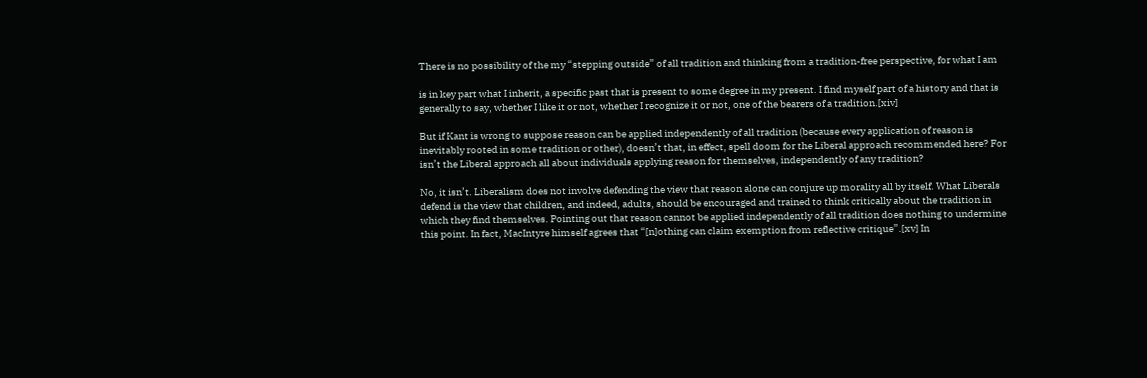There is no possibility of the my “stepping outside” of all tradition and thinking from a tradition-free perspective, for what I am

is in key part what I inherit, a specific past that is present to some degree in my present. I find myself part of a history and that is generally to say, whether I like it or not, whether I recognize it or not, one of the bearers of a tradition.[xiv]

But if Kant is wrong to suppose reason can be applied independently of all tradition (because every application of reason is inevitably rooted in some tradition or other), doesn’t that, in effect, spell doom for the Liberal approach recommended here? For isn’t the Liberal approach all about individuals applying reason for themselves, independently of any tradition?

No, it isn’t. Liberalism does not involve defending the view that reason alone can conjure up morality all by itself. What Liberals defend is the view that children, and indeed, adults, should be encouraged and trained to think critically about the tradition in which they find themselves. Pointing out that reason cannot be applied independently of all tradition does nothing to undermine this point. In fact, MacIntyre himself agrees that “[n]othing can claim exemption from reflective critique”.[xv] In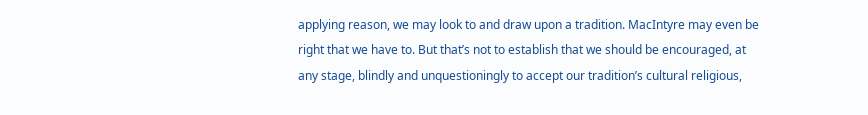applying reason, we may look to and draw upon a tradition. MacIntyre may even be right that we have to. But that’s not to establish that we should be encouraged, at any stage, blindly and unquestioningly to accept our tradition’s cultural religious,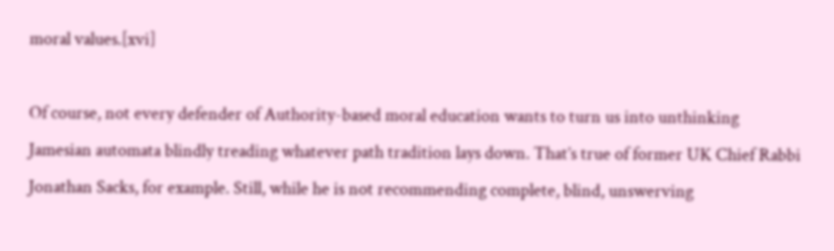moral values.[xvi]

Of course, not every defender of Authority-based moral education wants to turn us into unthinking Jamesian automata blindly treading whatever path tradition lays down. That’s true of former UK Chief Rabbi Jonathan Sacks, for example. Still, while he is not recommending complete, blind, unswerving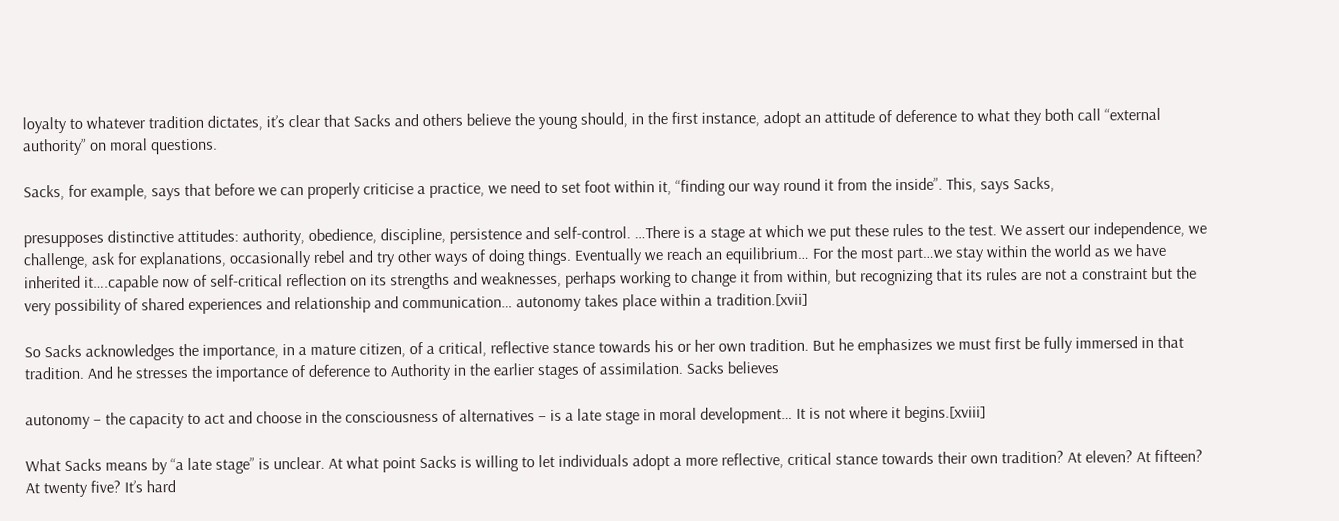loyalty to whatever tradition dictates, it’s clear that Sacks and others believe the young should, in the first instance, adopt an attitude of deference to what they both call “external authority” on moral questions.

Sacks, for example, says that before we can properly criticise a practice, we need to set foot within it, “finding our way round it from the inside”. This, says Sacks,

presupposes distinctive attitudes: authority, obedience, discipline, persistence and self-control. …There is a stage at which we put these rules to the test. We assert our independence, we challenge, ask for explanations, occasionally rebel and try other ways of doing things. Eventually we reach an equilibrium… For the most part…we stay within the world as we have inherited it….capable now of self-critical reflection on its strengths and weaknesses, perhaps working to change it from within, but recognizing that its rules are not a constraint but the very possibility of shared experiences and relationship and communication… autonomy takes place within a tradition.[xvii]

So Sacks acknowledges the importance, in a mature citizen, of a critical, reflective stance towards his or her own tradition. But he emphasizes we must first be fully immersed in that tradition. And he stresses the importance of deference to Authority in the earlier stages of assimilation. Sacks believes

autonomy – the capacity to act and choose in the consciousness of alternatives – is a late stage in moral development… It is not where it begins.[xviii]

What Sacks means by “a late stage” is unclear. At what point Sacks is willing to let individuals adopt a more reflective, critical stance towards their own tradition? At eleven? At fifteen? At twenty five? It’s hard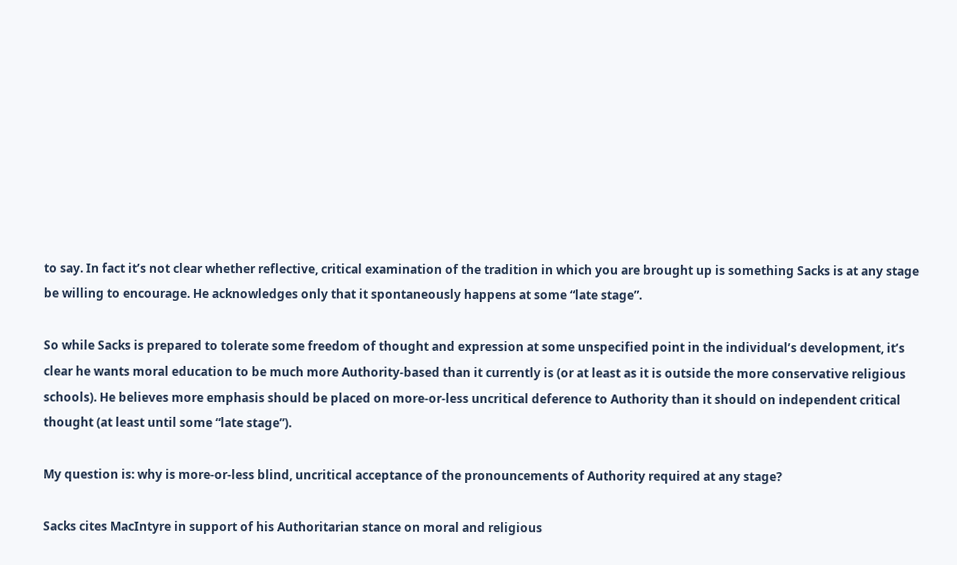to say. In fact it’s not clear whether reflective, critical examination of the tradition in which you are brought up is something Sacks is at any stage be willing to encourage. He acknowledges only that it spontaneously happens at some “late stage”.

So while Sacks is prepared to tolerate some freedom of thought and expression at some unspecified point in the individual’s development, it’s clear he wants moral education to be much more Authority-based than it currently is (or at least as it is outside the more conservative religious schools). He believes more emphasis should be placed on more-or-less uncritical deference to Authority than it should on independent critical thought (at least until some “late stage”).

My question is: why is more-or-less blind, uncritical acceptance of the pronouncements of Authority required at any stage?

Sacks cites MacIntyre in support of his Authoritarian stance on moral and religious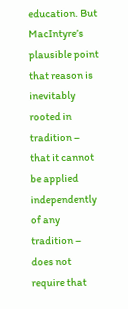education. But MacIntyre’s plausible point that reason is inevitably rooted in tradition – that it cannot be applied independently of any tradition – does not require that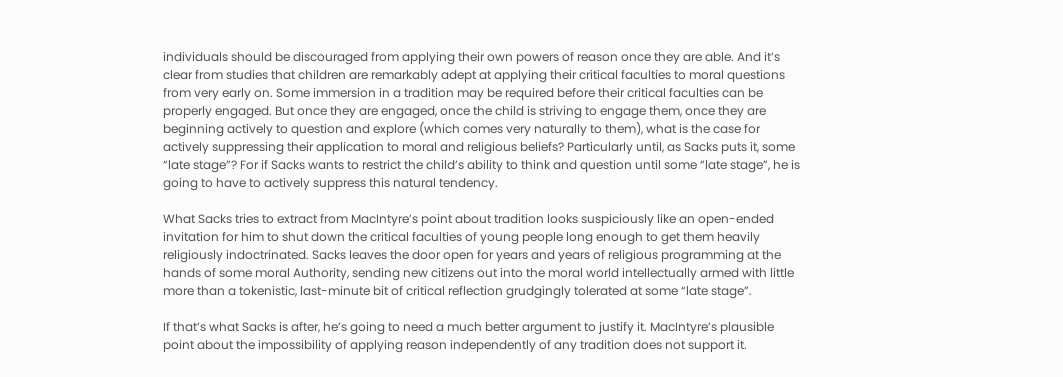individuals should be discouraged from applying their own powers of reason once they are able. And it’s clear from studies that children are remarkably adept at applying their critical faculties to moral questions from very early on. Some immersion in a tradition may be required before their critical faculties can be properly engaged. But once they are engaged, once the child is striving to engage them, once they are beginning actively to question and explore (which comes very naturally to them), what is the case for actively suppressing their application to moral and religious beliefs? Particularly until, as Sacks puts it, some “late stage”? For if Sacks wants to restrict the child’s ability to think and question until some “late stage”, he is going to have to actively suppress this natural tendency.

What Sacks tries to extract from MacIntyre’s point about tradition looks suspiciously like an open-ended invitation for him to shut down the critical faculties of young people long enough to get them heavily religiously indoctrinated. Sacks leaves the door open for years and years of religious programming at the hands of some moral Authority, sending new citizens out into the moral world intellectually armed with little more than a tokenistic, last-minute bit of critical reflection grudgingly tolerated at some “late stage”.

If that’s what Sacks is after, he’s going to need a much better argument to justify it. MacIntyre’s plausible point about the impossibility of applying reason independently of any tradition does not support it.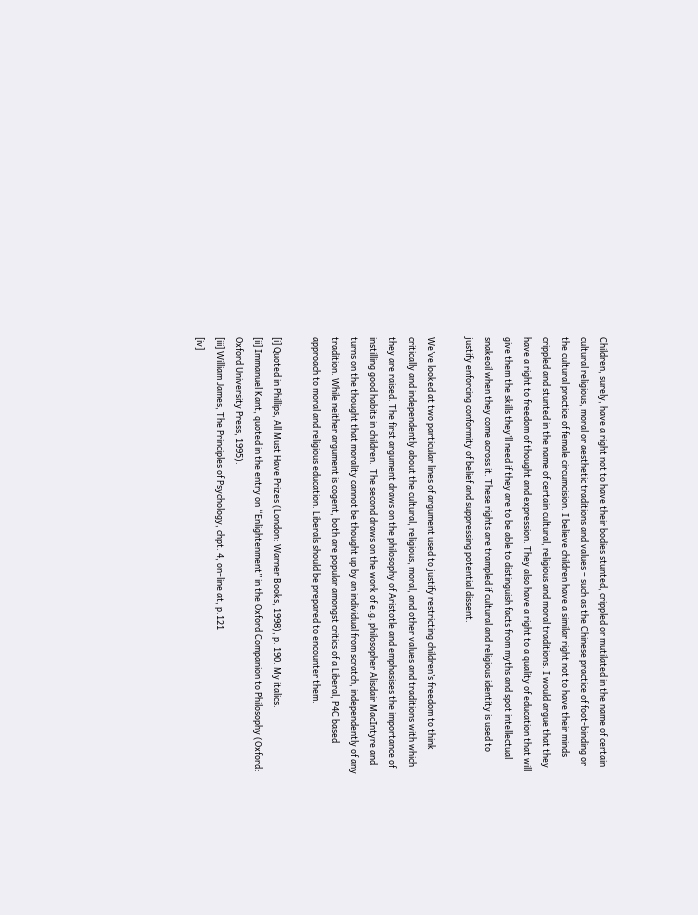Children, surely, have a right not to have their bodies stunted, crippled or mutilated in the name of certain cultural religious, moral or aesthetic traditions and values – such as the Chinese practice of foot-binding or the cultural practice of female circumcision. I believe children have a similar right not to have their minds crippled and stunted in the name of certain cultural, religious and moral traditions. I would argue that they have a right to freedom of thought and expression. They also have a right to a quality of education that will give them the skills they’ll need if they are to be able to distinguish facts from myths and spot intellectual snakeoil when they come across it. These rights are trampled if cultural and religious identity is used to justify enforcing conformity of belief and suppressing potential dissent.

We’ve looked at two particular lines of argument used to justify restricting children’s freedom to think critically and independently about the cultural, religious, moral, and other values and traditions with which they are raised. The first argument draws on the philosophy of Aristotle and emphasises the importance of instilling good habits in children.  The second draws on the work of e.g. philosopher Alisdair MacIntyre and turns on the thought that morality cannot be thought up by an individual from scratch, independently of any tradition. While neither argument is cogent, both are popular amongst critics of a Liberal, P4C based approach to moral and religious education. Liberals should be prepared to encounter them.

[i] Quoted in Phillips, All Must Have Prizes (London: Warner Books, 1998), p. 190. My italics.
[ii] Immanuel Kant, quoted in the entry on “Enlightenment” in the Oxford Companion to Philosophy (Oxford: Oxford University Press, 1995).
[iii] William James, The Principles of Psychology, chpt. 4, on-line at, p.121
[iv]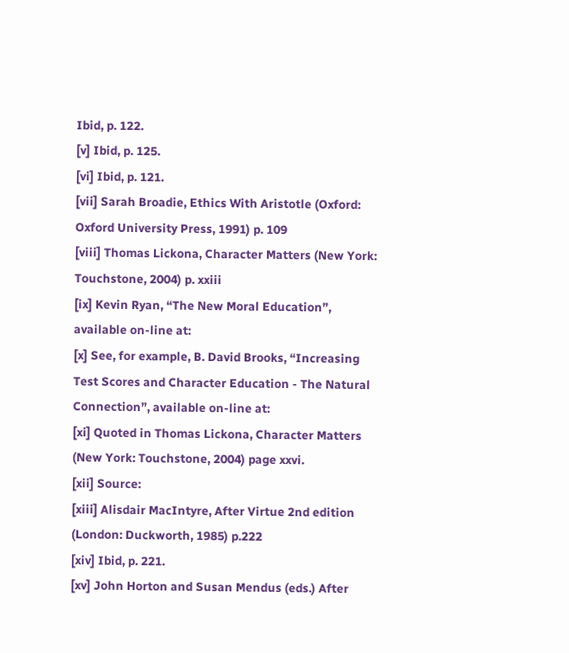Ibid, p. 122.
[v] Ibid, p. 125.
[vi] Ibid, p. 121.
[vii] Sarah Broadie, Ethics With Aristotle (Oxford: Oxford University Press, 1991) p. 109
[viii] Thomas Lickona, Character Matters (New York: Touchstone, 2004) p. xxiii
[ix] Kevin Ryan, “The New Moral Education”, available on-line at:
[x] See, for example, B. David Brooks, “Increasing Test Scores and Character Education - The Natural Connection”, available on-line at:
[xi] Quoted in Thomas Lickona, Character Matters (New York: Touchstone, 2004) page xxvi.
[xii] Source:
[xiii] Alisdair MacIntyre, After Virtue 2nd edition (London: Duckworth, 1985) p.222
[xiv] Ibid, p. 221.
[xv] John Horton and Susan Mendus (eds.) After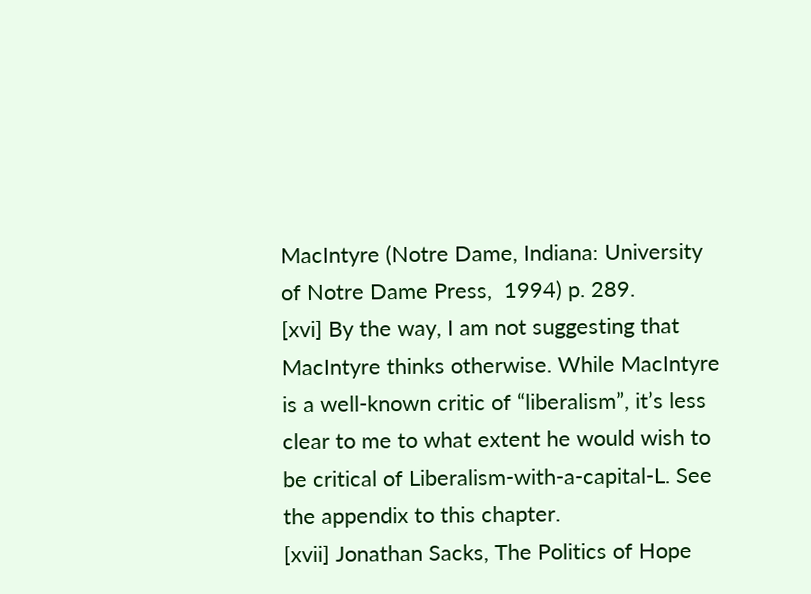MacIntyre (Notre Dame, Indiana: University of Notre Dame Press,  1994) p. 289.
[xvi] By the way, I am not suggesting that MacIntyre thinks otherwise. While MacIntyre is a well-known critic of “liberalism”, it’s less clear to me to what extent he would wish to be critical of Liberalism-with-a-capital-L. See the appendix to this chapter.
[xvii] Jonathan Sacks, The Politics of Hope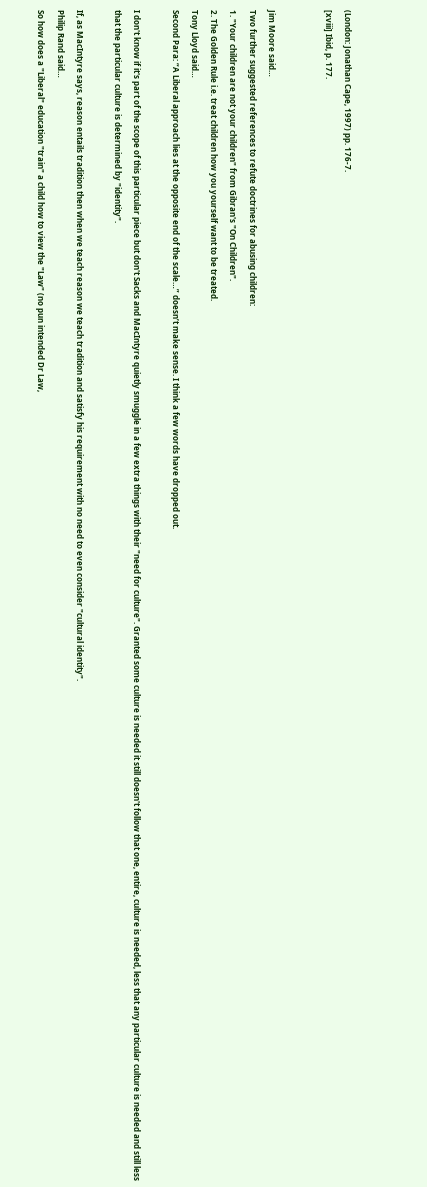(London: Jonathan Cape, 1997) pp. 176-7.
[xviii] Ibid, p. 177.


Jim Moore said…
Two further suggested references to refute doctrines for abusing children:
1. "Your children are not your children" from Gibran's "On Children".
2. The Golden Rule i.e. treat children how you yourself want to be treated.
Tony Lloyd said…
Second Para: “A Liberal approach lies at the opposite end of the scale…” doesn’t make sense. I think a few words have dropped out.

I don't know if it's part of the scope of this particular piece but don't Sacks and MacIntyre quietly smuggle in a few extra things with their "need for culture". Granted some culture is needed it still doesn't follow that one, entire, culture is needed, less that any particular culture is needed and still less that the particular culture is determined by "identity".

If, as MacIntyre says, reason entails tradition then when we teach reason we teach tradition and satisfy his requirement with no need to even consider "cultural identity".
Philip Rand said…
So how does a "Liberal" education "train" a child how to view the "Law" (no pun intended Dr Law,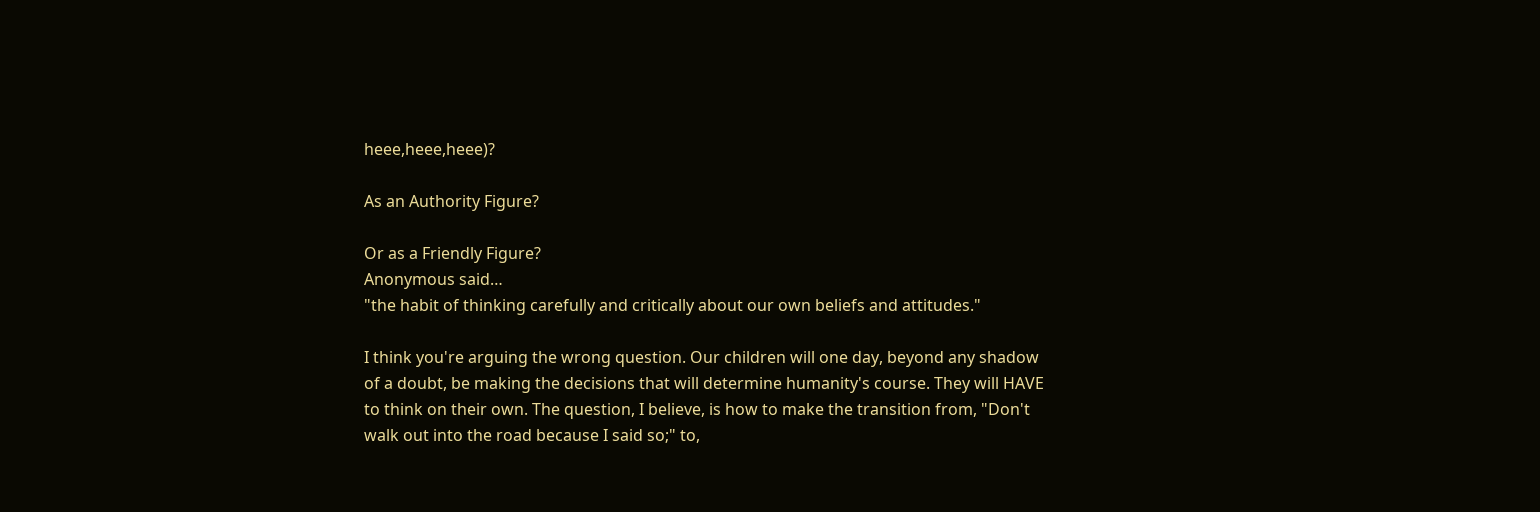heee,heee,heee)?

As an Authority Figure?

Or as a Friendly Figure?
Anonymous said…
"the habit of thinking carefully and critically about our own beliefs and attitudes."

I think you're arguing the wrong question. Our children will one day, beyond any shadow of a doubt, be making the decisions that will determine humanity's course. They will HAVE to think on their own. The question, I believe, is how to make the transition from, "Don't walk out into the road because I said so;" to,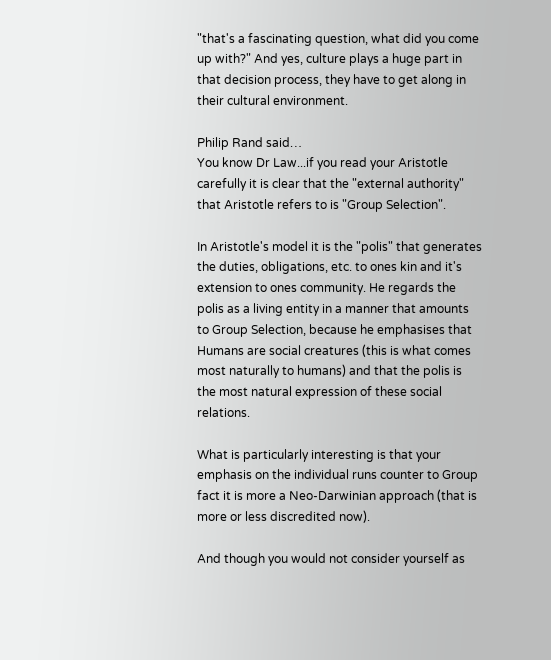"that's a fascinating question, what did you come up with?" And yes, culture plays a huge part in that decision process, they have to get along in their cultural environment.

Philip Rand said…
You know Dr Law...if you read your Aristotle carefully it is clear that the "external authority" that Aristotle refers to is "Group Selection".

In Aristotle's model it is the "polis" that generates the duties, obligations, etc. to ones kin and it's extension to ones community. He regards the polis as a living entity in a manner that amounts to Group Selection, because he emphasises that Humans are social creatures (this is what comes most naturally to humans) and that the polis is the most natural expression of these social relations.

What is particularly interesting is that your emphasis on the individual runs counter to Group fact it is more a Neo-Darwinian approach (that is more or less discredited now).

And though you would not consider yourself as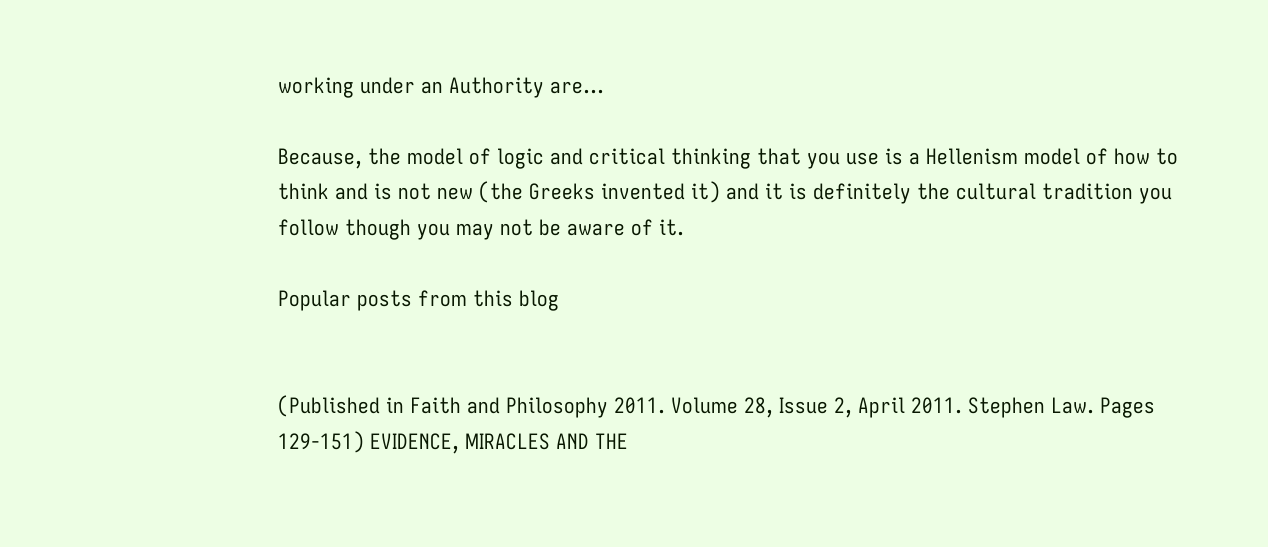working under an Authority are...

Because, the model of logic and critical thinking that you use is a Hellenism model of how to think and is not new (the Greeks invented it) and it is definitely the cultural tradition you follow though you may not be aware of it.

Popular posts from this blog


(Published in Faith and Philosophy 2011. Volume 28, Issue 2, April 2011. Stephen Law. Pages 129-151) EVIDENCE, MIRACLES AND THE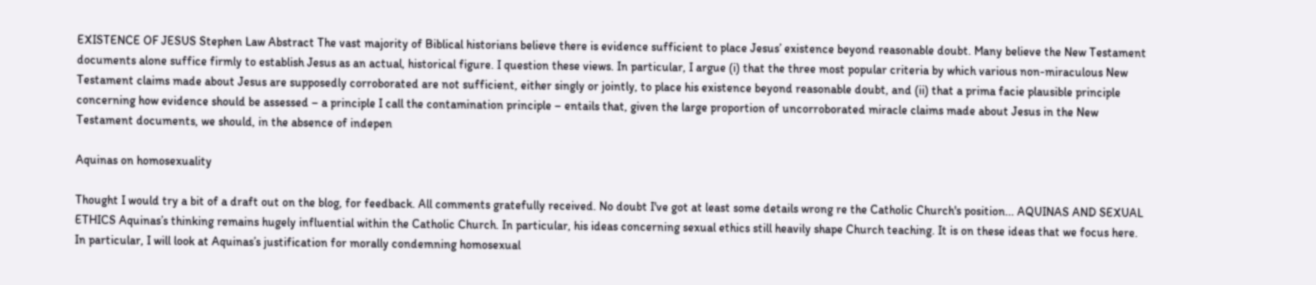EXISTENCE OF JESUS Stephen Law Abstract The vast majority of Biblical historians believe there is evidence sufficient to place Jesus’ existence beyond reasonable doubt. Many believe the New Testament documents alone suffice firmly to establish Jesus as an actual, historical figure. I question these views. In particular, I argue (i) that the three most popular criteria by which various non-miraculous New Testament claims made about Jesus are supposedly corroborated are not sufficient, either singly or jointly, to place his existence beyond reasonable doubt, and (ii) that a prima facie plausible principle concerning how evidence should be assessed – a principle I call the contamination principle – entails that, given the large proportion of uncorroborated miracle claims made about Jesus in the New Testament documents, we should, in the absence of indepen

Aquinas on homosexuality

Thought I would try a bit of a draft out on the blog, for feedback. All comments gratefully received. No doubt I've got at least some details wrong re the Catholic Church's position... AQUINAS AND SEXUAL ETHICS Aquinas’s thinking remains hugely influential within the Catholic Church. In particular, his ideas concerning sexual ethics still heavily shape Church teaching. It is on these ideas that we focus here. In particular, I will look at Aquinas’s justification for morally condemning homosexual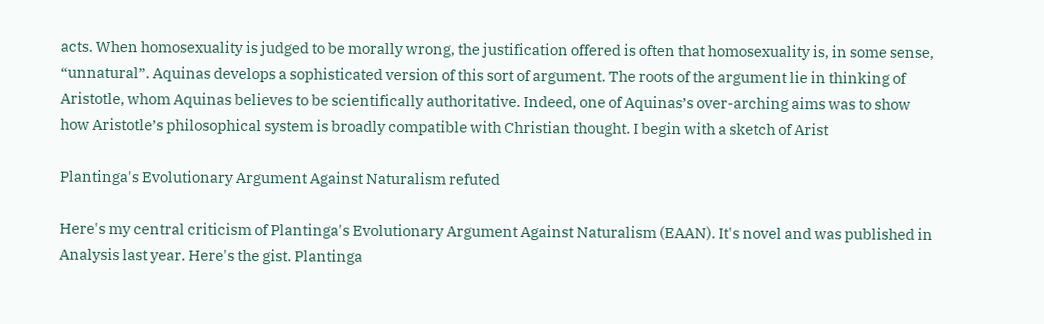acts. When homosexuality is judged to be morally wrong, the justification offered is often that homosexuality is, in some sense, “unnatural”. Aquinas develops a sophisticated version of this sort of argument. The roots of the argument lie in thinking of Aristotle, whom Aquinas believes to be scientifically authoritative. Indeed, one of Aquinas’s over-arching aims was to show how Aristotle’s philosophical system is broadly compatible with Christian thought. I begin with a sketch of Arist

Plantinga's Evolutionary Argument Against Naturalism refuted

Here's my central criticism of Plantinga's Evolutionary Argument Against Naturalism (EAAN). It's novel and was published in Analysis last year. Here's the gist. Plantinga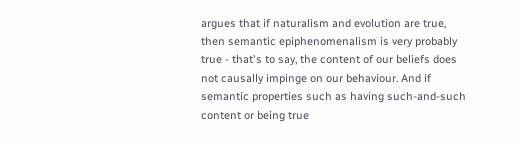argues that if naturalism and evolution are true, then semantic epiphenomenalism is very probably true - that's to say, the content of our beliefs does not causally impinge on our behaviour. And if semantic properties such as having such-and-such content or being true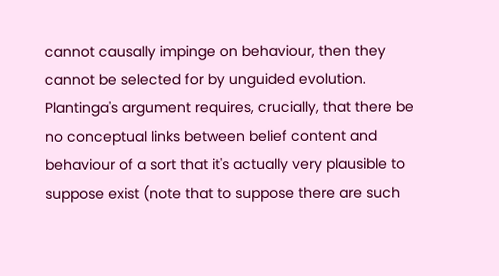cannot causally impinge on behaviour, then they cannot be selected for by unguided evolution. Plantinga's argument requires, crucially, that there be no conceptual links between belief content and behaviour of a sort that it's actually very plausible to suppose exist (note that to suppose there are such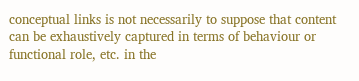conceptual links is not necessarily to suppose that content can be exhaustively captured in terms of behaviour or functional role, etc. in the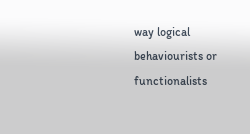way logical behaviourists or functionalists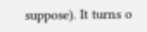suppose). It turns o